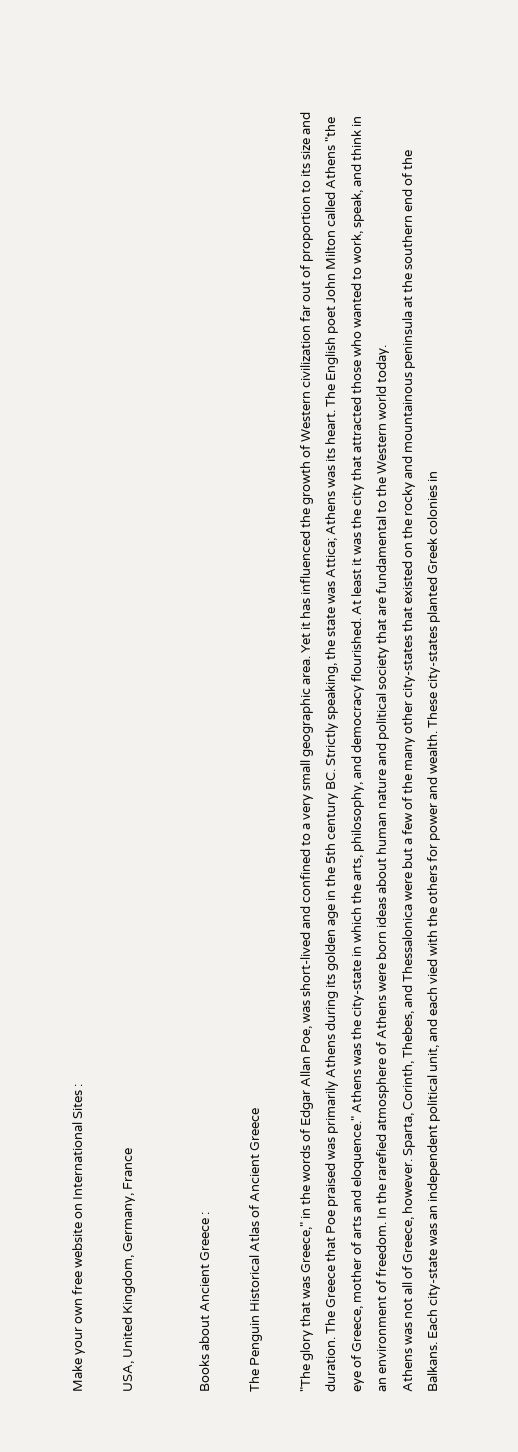Make your own free website on International Sites :

USA, United Kingdom, Germany, France


Books about Ancient Greece :

The Penguin Historical Atlas of Ancient Greece

"The glory that was Greece," in the words of Edgar Allan Poe, was short-lived and confined to a very small geographic area. Yet it has influenced the growth of Western civilization far out of proportion to its size and duration. The Greece that Poe praised was primarily Athens during its golden age in the 5th century BC. Strictly speaking, the state was Attica; Athens was its heart. The English poet John Milton called Athens "the eye of Greece, mother of arts and eloquence." Athens was the city-state in which the arts, philosophy, and democracy flourished. At least it was the city that attracted those who wanted to work, speak, and think in an environment of freedom. In the rarefied atmosphere of Athens were born ideas about human nature and political society that are fundamental to the Western world today.
Athens was not all of Greece, however. Sparta, Corinth, Thebes, and Thessalonica were but a few of the many other city-states that existed on the rocky and mountainous peninsula at the southern end of the Balkans. Each city-state was an independent political unit, and each vied with the others for power and wealth. These city-states planted Greek colonies in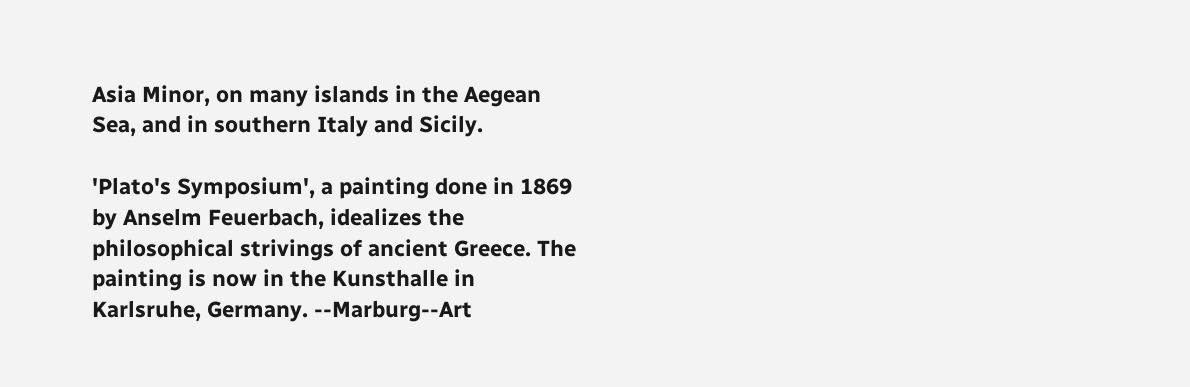Asia Minor, on many islands in the Aegean Sea, and in southern Italy and Sicily.

'Plato's Symposium', a painting done in 1869 by Anselm Feuerbach, idealizes the philosophical strivings of ancient Greece. The painting is now in the Kunsthalle in Karlsruhe, Germany. --Marburg--Art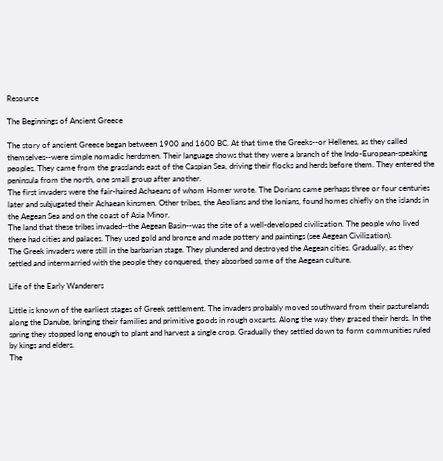Resource

The Beginnings of Ancient Greece

The story of ancient Greece began between 1900 and 1600 BC. At that time the Greeks--or Hellenes, as they called themselves--were simple nomadic herdsmen. Their language shows that they were a branch of the Indo-European-speaking peoples. They came from the grasslands east of the Caspian Sea, driving their flocks and herds before them. They entered the peninsula from the north, one small group after another.
The first invaders were the fair-haired Achaeans of whom Homer wrote. The Dorians came perhaps three or four centuries later and subjugated their Achaean kinsmen. Other tribes, the Aeolians and the Ionians, found homes chiefly on the islands in the Aegean Sea and on the coast of Asia Minor.
The land that these tribes invaded--the Aegean Basin--was the site of a well-developed civilization. The people who lived there had cities and palaces. They used gold and bronze and made pottery and paintings (see Aegean Civilization).
The Greek invaders were still in the barbarian stage. They plundered and destroyed the Aegean cities. Gradually, as they settled and intermarried with the people they conquered, they absorbed some of the Aegean culture.

Life of the Early Wanderers

Little is known of the earliest stages of Greek settlement. The invaders probably moved southward from their pasturelands along the Danube, bringing their families and primitive goods in rough oxcarts. Along the way they grazed their herds. In the spring they stopped long enough to plant and harvest a single crop. Gradually they settled down to form communities ruled by kings and elders.
The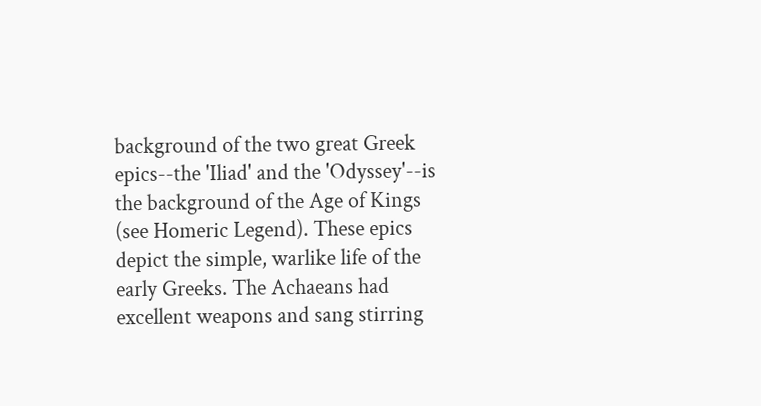background of the two great Greek epics--the 'Iliad' and the 'Odyssey'--is the background of the Age of Kings (see Homeric Legend). These epics depict the simple, warlike life of the early Greeks. The Achaeans had excellent weapons and sang stirring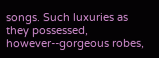songs. Such luxuries as they possessed, however--gorgeous robes,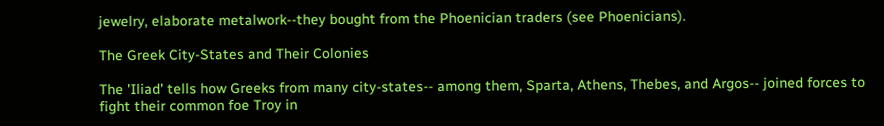jewelry, elaborate metalwork--they bought from the Phoenician traders (see Phoenicians).

The Greek City-States and Their Colonies

The 'Iliad' tells how Greeks from many city-states-- among them, Sparta, Athens, Thebes, and Argos-- joined forces to fight their common foe Troy in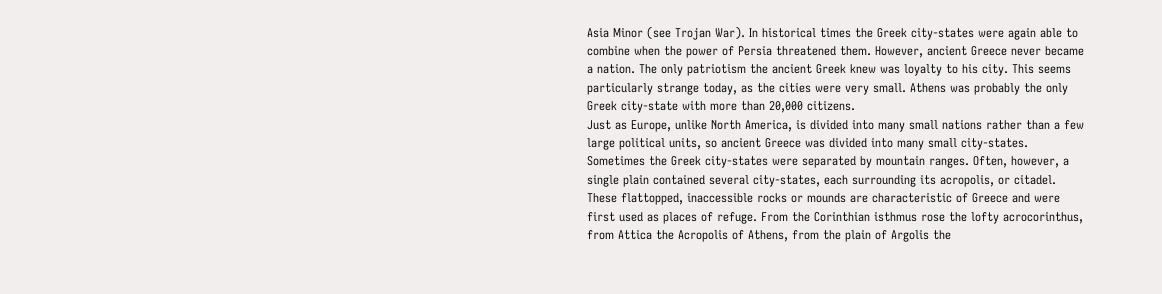Asia Minor (see Trojan War). In historical times the Greek city-states were again able to combine when the power of Persia threatened them. However, ancient Greece never became a nation. The only patriotism the ancient Greek knew was loyalty to his city. This seems particularly strange today, as the cities were very small. Athens was probably the only Greek city-state with more than 20,000 citizens.
Just as Europe, unlike North America, is divided into many small nations rather than a few large political units, so ancient Greece was divided into many small city-states. Sometimes the Greek city-states were separated by mountain ranges. Often, however, a single plain contained several city-states, each surrounding its acropolis, or citadel. These flattopped, inaccessible rocks or mounds are characteristic of Greece and were first used as places of refuge. From the Corinthian isthmus rose the lofty acrocorinthus, from Attica the Acropolis of Athens, from the plain of Argolis the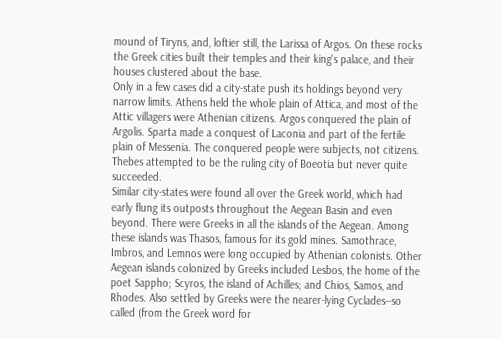mound of Tiryns, and, loftier still, the Larissa of Argos. On these rocks the Greek cities built their temples and their king's palace, and their houses clustered about the base.
Only in a few cases did a city-state push its holdings beyond very narrow limits. Athens held the whole plain of Attica, and most of the Attic villagers were Athenian citizens. Argos conquered the plain of Argolis. Sparta made a conquest of Laconia and part of the fertile plain of Messenia. The conquered people were subjects, not citizens. Thebes attempted to be the ruling city of Boeotia but never quite succeeded.
Similar city-states were found all over the Greek world, which had early flung its outposts throughout the Aegean Basin and even beyond. There were Greeks in all the islands of the Aegean. Among these islands was Thasos, famous for its gold mines. Samothrace, Imbros, and Lemnos were long occupied by Athenian colonists. Other Aegean islands colonized by Greeks included Lesbos, the home of the poet Sappho; Scyros, the island of Achilles; and Chios, Samos, and Rhodes. Also settled by Greeks were the nearer-lying Cyclades--so called (from the Greek word for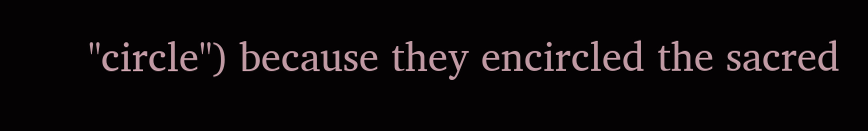"circle") because they encircled the sacred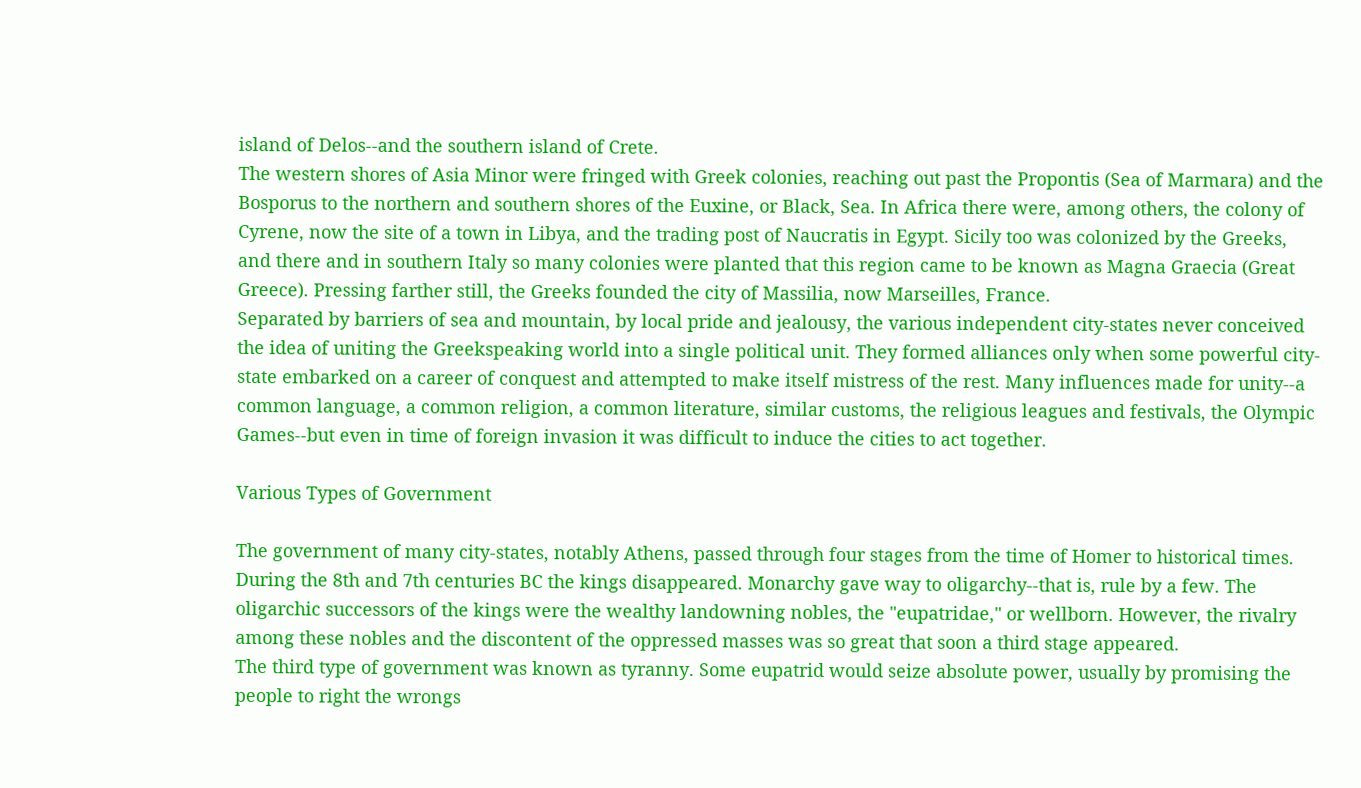island of Delos--and the southern island of Crete.
The western shores of Asia Minor were fringed with Greek colonies, reaching out past the Propontis (Sea of Marmara) and the Bosporus to the northern and southern shores of the Euxine, or Black, Sea. In Africa there were, among others, the colony of Cyrene, now the site of a town in Libya, and the trading post of Naucratis in Egypt. Sicily too was colonized by the Greeks, and there and in southern Italy so many colonies were planted that this region came to be known as Magna Graecia (Great Greece). Pressing farther still, the Greeks founded the city of Massilia, now Marseilles, France.
Separated by barriers of sea and mountain, by local pride and jealousy, the various independent city-states never conceived the idea of uniting the Greekspeaking world into a single political unit. They formed alliances only when some powerful city-state embarked on a career of conquest and attempted to make itself mistress of the rest. Many influences made for unity--a common language, a common religion, a common literature, similar customs, the religious leagues and festivals, the Olympic Games--but even in time of foreign invasion it was difficult to induce the cities to act together.

Various Types of Government

The government of many city-states, notably Athens, passed through four stages from the time of Homer to historical times. During the 8th and 7th centuries BC the kings disappeared. Monarchy gave way to oligarchy--that is, rule by a few. The oligarchic successors of the kings were the wealthy landowning nobles, the "eupatridae," or wellborn. However, the rivalry among these nobles and the discontent of the oppressed masses was so great that soon a third stage appeared.
The third type of government was known as tyranny. Some eupatrid would seize absolute power, usually by promising the people to right the wrongs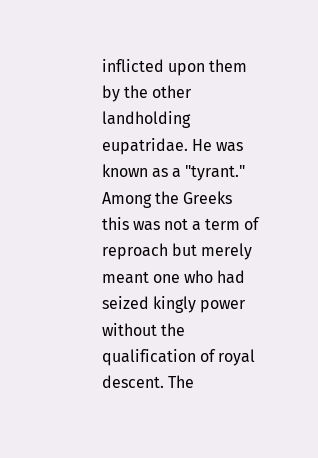inflicted upon them by the other landholding eupatridae. He was known as a "tyrant." Among the Greeks this was not a term of reproach but merely meant one who had seized kingly power without the qualification of royal descent. The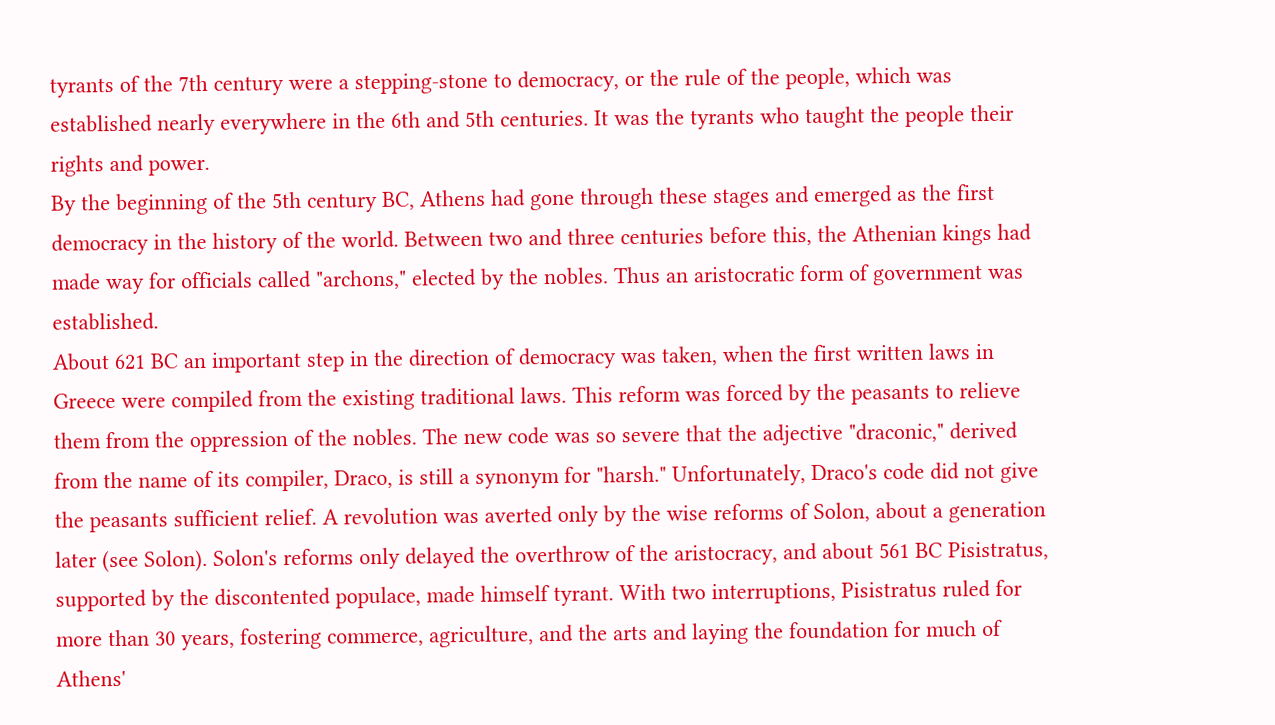tyrants of the 7th century were a stepping-stone to democracy, or the rule of the people, which was established nearly everywhere in the 6th and 5th centuries. It was the tyrants who taught the people their rights and power.
By the beginning of the 5th century BC, Athens had gone through these stages and emerged as the first democracy in the history of the world. Between two and three centuries before this, the Athenian kings had made way for officials called "archons," elected by the nobles. Thus an aristocratic form of government was established.
About 621 BC an important step in the direction of democracy was taken, when the first written laws in Greece were compiled from the existing traditional laws. This reform was forced by the peasants to relieve them from the oppression of the nobles. The new code was so severe that the adjective "draconic," derived from the name of its compiler, Draco, is still a synonym for "harsh." Unfortunately, Draco's code did not give the peasants sufficient relief. A revolution was averted only by the wise reforms of Solon, about a generation later (see Solon). Solon's reforms only delayed the overthrow of the aristocracy, and about 561 BC Pisistratus, supported by the discontented populace, made himself tyrant. With two interruptions, Pisistratus ruled for more than 30 years, fostering commerce, agriculture, and the arts and laying the foundation for much of Athens'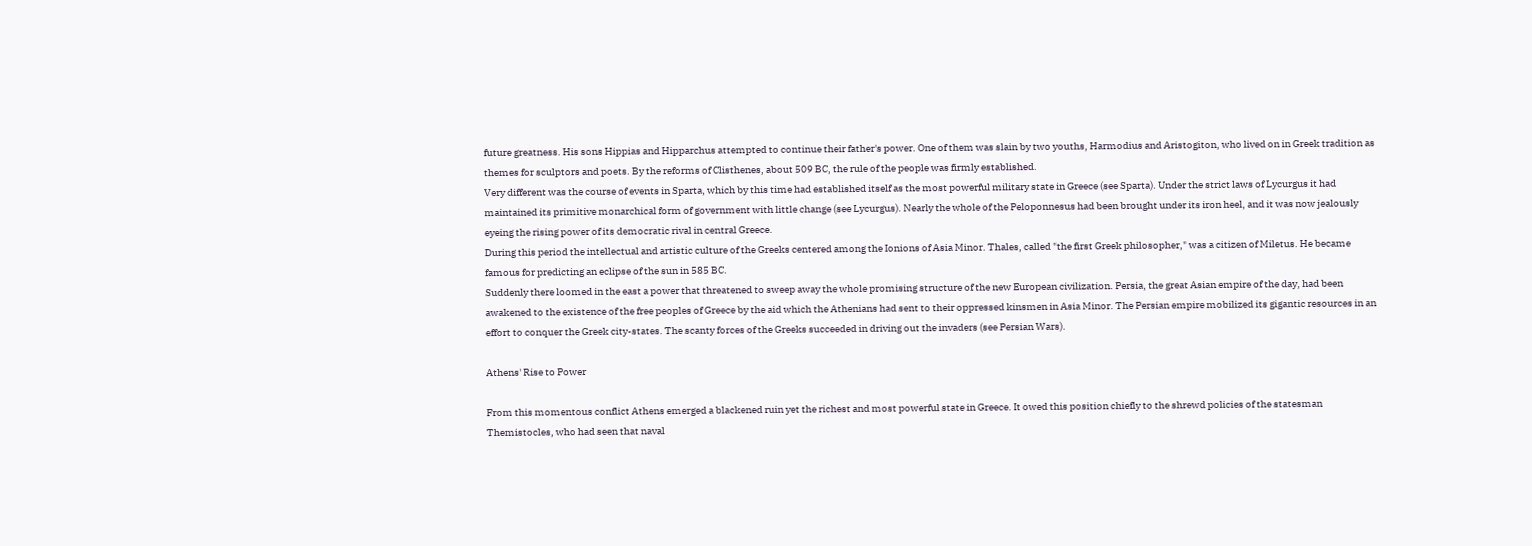future greatness. His sons Hippias and Hipparchus attempted to continue their father's power. One of them was slain by two youths, Harmodius and Aristogiton, who lived on in Greek tradition as themes for sculptors and poets. By the reforms of Clisthenes, about 509 BC, the rule of the people was firmly established.
Very different was the course of events in Sparta, which by this time had established itself as the most powerful military state in Greece (see Sparta). Under the strict laws of Lycurgus it had maintained its primitive monarchical form of government with little change (see Lycurgus). Nearly the whole of the Peloponnesus had been brought under its iron heel, and it was now jealously eyeing the rising power of its democratic rival in central Greece.
During this period the intellectual and artistic culture of the Greeks centered among the Ionions of Asia Minor. Thales, called "the first Greek philosopher," was a citizen of Miletus. He became famous for predicting an eclipse of the sun in 585 BC.
Suddenly there loomed in the east a power that threatened to sweep away the whole promising structure of the new European civilization. Persia, the great Asian empire of the day, had been awakened to the existence of the free peoples of Greece by the aid which the Athenians had sent to their oppressed kinsmen in Asia Minor. The Persian empire mobilized its gigantic resources in an effort to conquer the Greek city-states. The scanty forces of the Greeks succeeded in driving out the invaders (see Persian Wars).

Athens' Rise to Power

From this momentous conflict Athens emerged a blackened ruin yet the richest and most powerful state in Greece. It owed this position chiefly to the shrewd policies of the statesman Themistocles, who had seen that naval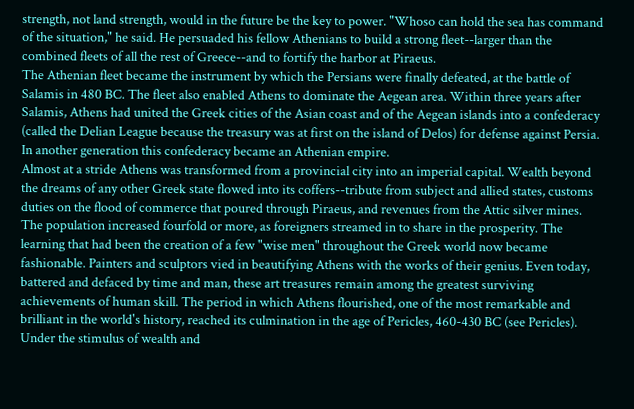strength, not land strength, would in the future be the key to power. "Whoso can hold the sea has command of the situation," he said. He persuaded his fellow Athenians to build a strong fleet--larger than the combined fleets of all the rest of Greece--and to fortify the harbor at Piraeus.
The Athenian fleet became the instrument by which the Persians were finally defeated, at the battle of Salamis in 480 BC. The fleet also enabled Athens to dominate the Aegean area. Within three years after Salamis, Athens had united the Greek cities of the Asian coast and of the Aegean islands into a confederacy (called the Delian League because the treasury was at first on the island of Delos) for defense against Persia. In another generation this confederacy became an Athenian empire.
Almost at a stride Athens was transformed from a provincial city into an imperial capital. Wealth beyond the dreams of any other Greek state flowed into its coffers--tribute from subject and allied states, customs duties on the flood of commerce that poured through Piraeus, and revenues from the Attic silver mines. The population increased fourfold or more, as foreigners streamed in to share in the prosperity. The learning that had been the creation of a few "wise men" throughout the Greek world now became fashionable. Painters and sculptors vied in beautifying Athens with the works of their genius. Even today, battered and defaced by time and man, these art treasures remain among the greatest surviving achievements of human skill. The period in which Athens flourished, one of the most remarkable and brilliant in the world's history, reached its culmination in the age of Pericles, 460-430 BC (see Pericles). Under the stimulus of wealth and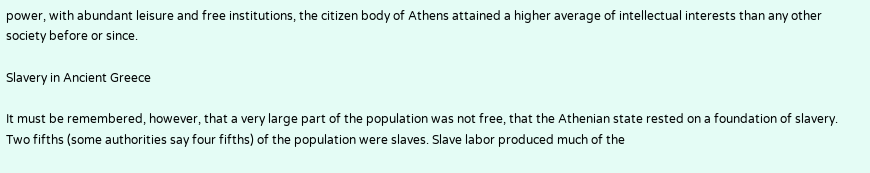power, with abundant leisure and free institutions, the citizen body of Athens attained a higher average of intellectual interests than any other society before or since.

Slavery in Ancient Greece

It must be remembered, however, that a very large part of the population was not free, that the Athenian state rested on a foundation of slavery. Two fifths (some authorities say four fifths) of the population were slaves. Slave labor produced much of the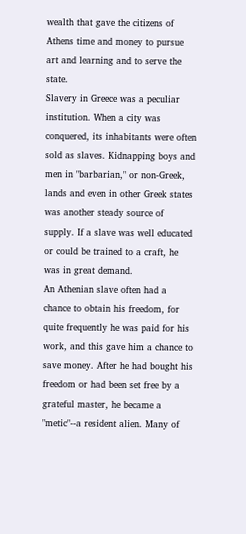wealth that gave the citizens of Athens time and money to pursue art and learning and to serve the state.
Slavery in Greece was a peculiar institution. When a city was conquered, its inhabitants were often sold as slaves. Kidnapping boys and men in "barbarian," or non-Greek, lands and even in other Greek states was another steady source of supply. If a slave was well educated or could be trained to a craft, he was in great demand.
An Athenian slave often had a chance to obtain his freedom, for quite frequently he was paid for his work, and this gave him a chance to save money. After he had bought his freedom or had been set free by a grateful master, he became a "metic"--a resident alien. Many of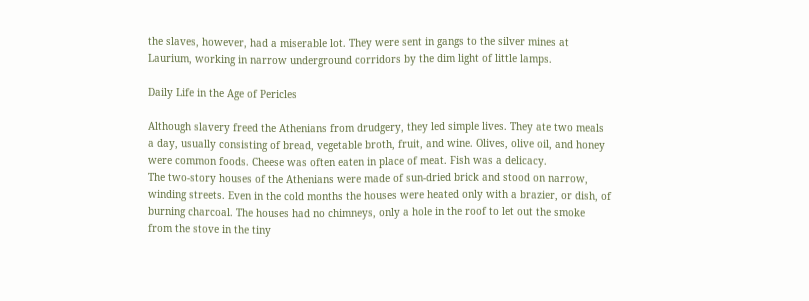the slaves, however, had a miserable lot. They were sent in gangs to the silver mines at Laurium, working in narrow underground corridors by the dim light of little lamps.

Daily Life in the Age of Pericles

Although slavery freed the Athenians from drudgery, they led simple lives. They ate two meals a day, usually consisting of bread, vegetable broth, fruit, and wine. Olives, olive oil, and honey were common foods. Cheese was often eaten in place of meat. Fish was a delicacy.
The two-story houses of the Athenians were made of sun-dried brick and stood on narrow, winding streets. Even in the cold months the houses were heated only with a brazier, or dish, of burning charcoal. The houses had no chimneys, only a hole in the roof to let out the smoke from the stove in the tiny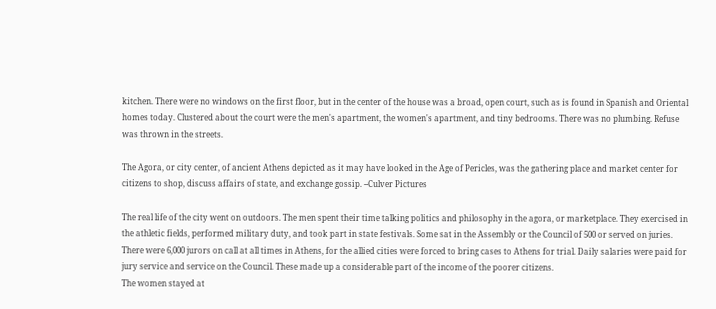kitchen. There were no windows on the first floor, but in the center of the house was a broad, open court, such as is found in Spanish and Oriental homes today. Clustered about the court were the men's apartment, the women's apartment, and tiny bedrooms. There was no plumbing. Refuse was thrown in the streets.

The Agora, or city center, of ancient Athens depicted as it may have looked in the Age of Pericles, was the gathering place and market center for citizens to shop, discuss affairs of state, and exchange gossip. --Culver Pictures

The real life of the city went on outdoors. The men spent their time talking politics and philosophy in the agora, or marketplace. They exercised in the athletic fields, performed military duty, and took part in state festivals. Some sat in the Assembly or the Council of 500 or served on juries. There were 6,000 jurors on call at all times in Athens, for the allied cities were forced to bring cases to Athens for trial. Daily salaries were paid for jury service and service on the Council. These made up a considerable part of the income of the poorer citizens.
The women stayed at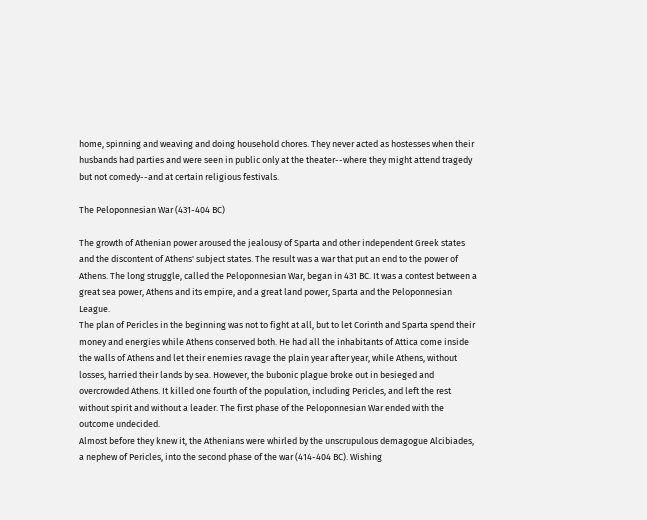home, spinning and weaving and doing household chores. They never acted as hostesses when their husbands had parties and were seen in public only at the theater--where they might attend tragedy but not comedy--and at certain religious festivals.

The Peloponnesian War (431-404 BC)

The growth of Athenian power aroused the jealousy of Sparta and other independent Greek states and the discontent of Athens' subject states. The result was a war that put an end to the power of Athens. The long struggle, called the Peloponnesian War, began in 431 BC. It was a contest between a great sea power, Athens and its empire, and a great land power, Sparta and the Peloponnesian League.
The plan of Pericles in the beginning was not to fight at all, but to let Corinth and Sparta spend their money and energies while Athens conserved both. He had all the inhabitants of Attica come inside the walls of Athens and let their enemies ravage the plain year after year, while Athens, without losses, harried their lands by sea. However, the bubonic plague broke out in besieged and overcrowded Athens. It killed one fourth of the population, including Pericles, and left the rest without spirit and without a leader. The first phase of the Peloponnesian War ended with the outcome undecided.
Almost before they knew it, the Athenians were whirled by the unscrupulous demagogue Alcibiades, a nephew of Pericles, into the second phase of the war (414-404 BC). Wishing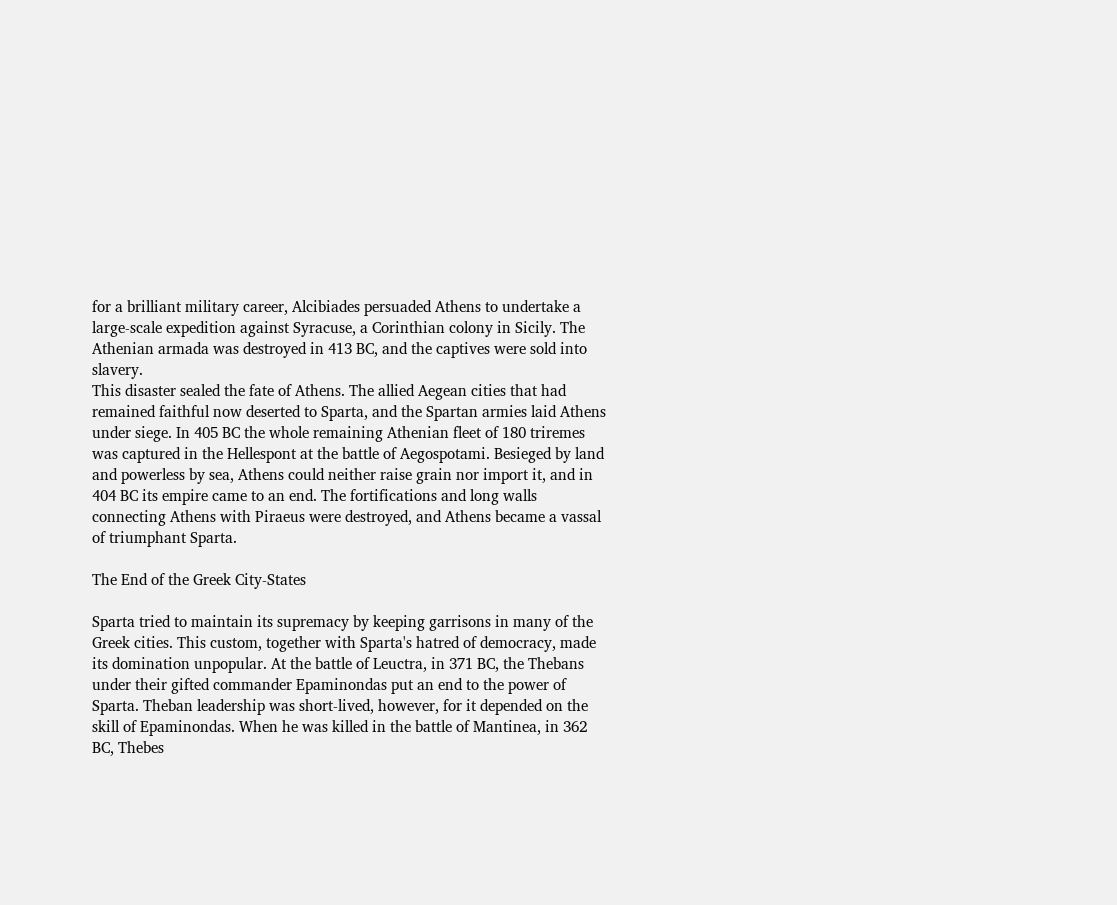for a brilliant military career, Alcibiades persuaded Athens to undertake a large-scale expedition against Syracuse, a Corinthian colony in Sicily. The Athenian armada was destroyed in 413 BC, and the captives were sold into slavery.
This disaster sealed the fate of Athens. The allied Aegean cities that had remained faithful now deserted to Sparta, and the Spartan armies laid Athens under siege. In 405 BC the whole remaining Athenian fleet of 180 triremes was captured in the Hellespont at the battle of Aegospotami. Besieged by land and powerless by sea, Athens could neither raise grain nor import it, and in 404 BC its empire came to an end. The fortifications and long walls connecting Athens with Piraeus were destroyed, and Athens became a vassal of triumphant Sparta.

The End of the Greek City-States

Sparta tried to maintain its supremacy by keeping garrisons in many of the Greek cities. This custom, together with Sparta's hatred of democracy, made its domination unpopular. At the battle of Leuctra, in 371 BC, the Thebans under their gifted commander Epaminondas put an end to the power of Sparta. Theban leadership was short-lived, however, for it depended on the skill of Epaminondas. When he was killed in the battle of Mantinea, in 362 BC, Thebes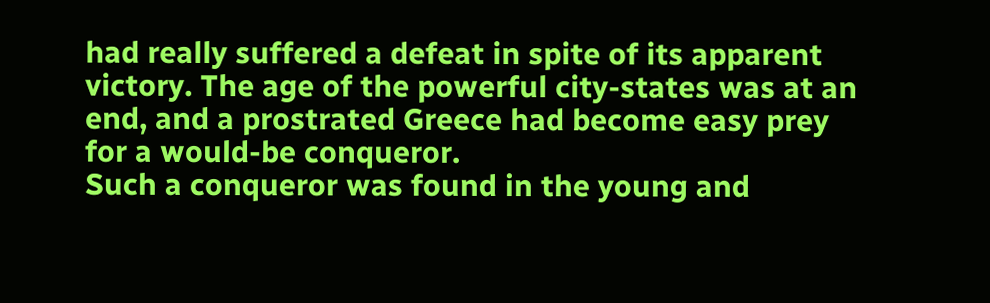had really suffered a defeat in spite of its apparent victory. The age of the powerful city-states was at an end, and a prostrated Greece had become easy prey for a would-be conqueror.
Such a conqueror was found in the young and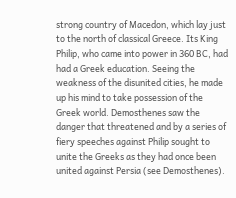strong country of Macedon, which lay just to the north of classical Greece. Its King Philip, who came into power in 360 BC, had had a Greek education. Seeing the weakness of the disunited cities, he made up his mind to take possession of the Greek world. Demosthenes saw the danger that threatened and by a series of fiery speeches against Philip sought to unite the Greeks as they had once been united against Persia (see Demosthenes).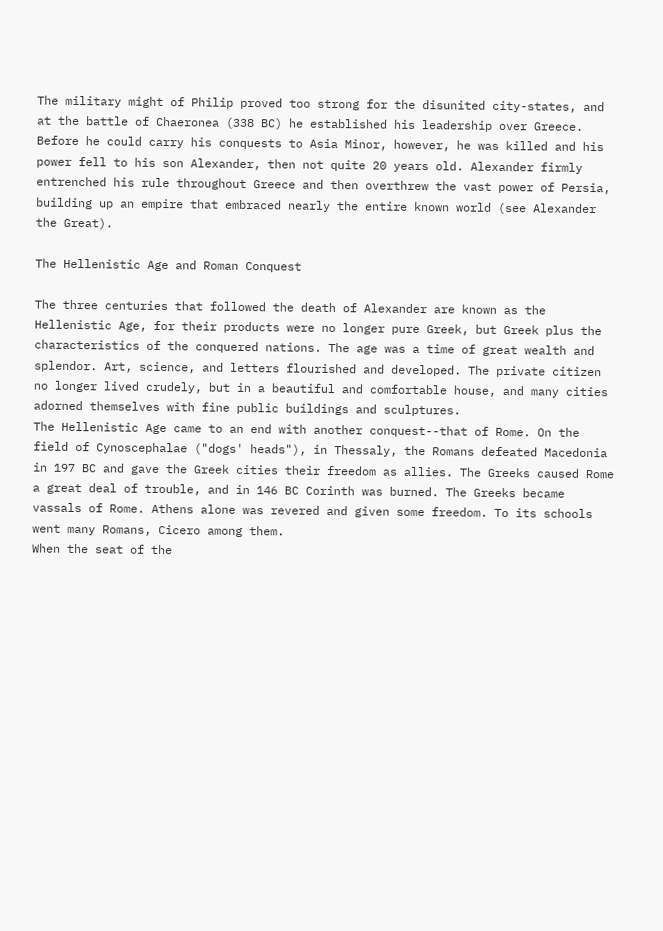The military might of Philip proved too strong for the disunited city-states, and at the battle of Chaeronea (338 BC) he established his leadership over Greece. Before he could carry his conquests to Asia Minor, however, he was killed and his power fell to his son Alexander, then not quite 20 years old. Alexander firmly entrenched his rule throughout Greece and then overthrew the vast power of Persia, building up an empire that embraced nearly the entire known world (see Alexander the Great).

The Hellenistic Age and Roman Conquest

The three centuries that followed the death of Alexander are known as the Hellenistic Age, for their products were no longer pure Greek, but Greek plus the characteristics of the conquered nations. The age was a time of great wealth and splendor. Art, science, and letters flourished and developed. The private citizen no longer lived crudely, but in a beautiful and comfortable house, and many cities adorned themselves with fine public buildings and sculptures.
The Hellenistic Age came to an end with another conquest--that of Rome. On the field of Cynoscephalae ("dogs' heads"), in Thessaly, the Romans defeated Macedonia in 197 BC and gave the Greek cities their freedom as allies. The Greeks caused Rome a great deal of trouble, and in 146 BC Corinth was burned. The Greeks became vassals of Rome. Athens alone was revered and given some freedom. To its schools went many Romans, Cicero among them.
When the seat of the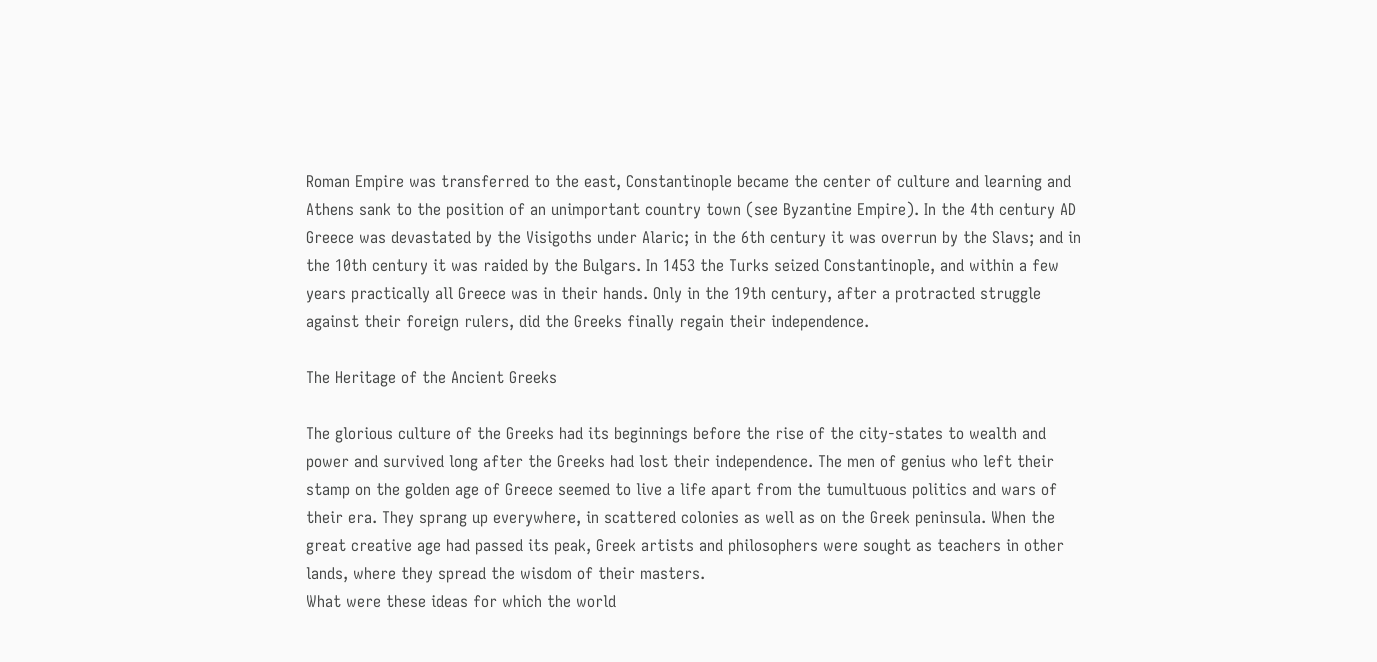Roman Empire was transferred to the east, Constantinople became the center of culture and learning and Athens sank to the position of an unimportant country town (see Byzantine Empire). In the 4th century AD Greece was devastated by the Visigoths under Alaric; in the 6th century it was overrun by the Slavs; and in the 10th century it was raided by the Bulgars. In 1453 the Turks seized Constantinople, and within a few years practically all Greece was in their hands. Only in the 19th century, after a protracted struggle against their foreign rulers, did the Greeks finally regain their independence.

The Heritage of the Ancient Greeks

The glorious culture of the Greeks had its beginnings before the rise of the city-states to wealth and power and survived long after the Greeks had lost their independence. The men of genius who left their stamp on the golden age of Greece seemed to live a life apart from the tumultuous politics and wars of their era. They sprang up everywhere, in scattered colonies as well as on the Greek peninsula. When the great creative age had passed its peak, Greek artists and philosophers were sought as teachers in other lands, where they spread the wisdom of their masters.
What were these ideas for which the world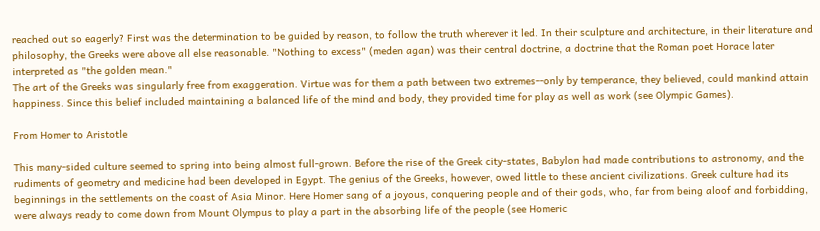reached out so eagerly? First was the determination to be guided by reason, to follow the truth wherever it led. In their sculpture and architecture, in their literature and philosophy, the Greeks were above all else reasonable. "Nothing to excess" (meden agan) was their central doctrine, a doctrine that the Roman poet Horace later interpreted as "the golden mean."
The art of the Greeks was singularly free from exaggeration. Virtue was for them a path between two extremes--only by temperance, they believed, could mankind attain happiness. Since this belief included maintaining a balanced life of the mind and body, they provided time for play as well as work (see Olympic Games).

From Homer to Aristotle

This many-sided culture seemed to spring into being almost full-grown. Before the rise of the Greek city-states, Babylon had made contributions to astronomy, and the rudiments of geometry and medicine had been developed in Egypt. The genius of the Greeks, however, owed little to these ancient civilizations. Greek culture had its beginnings in the settlements on the coast of Asia Minor. Here Homer sang of a joyous, conquering people and of their gods, who, far from being aloof and forbidding, were always ready to come down from Mount Olympus to play a part in the absorbing life of the people (see Homeric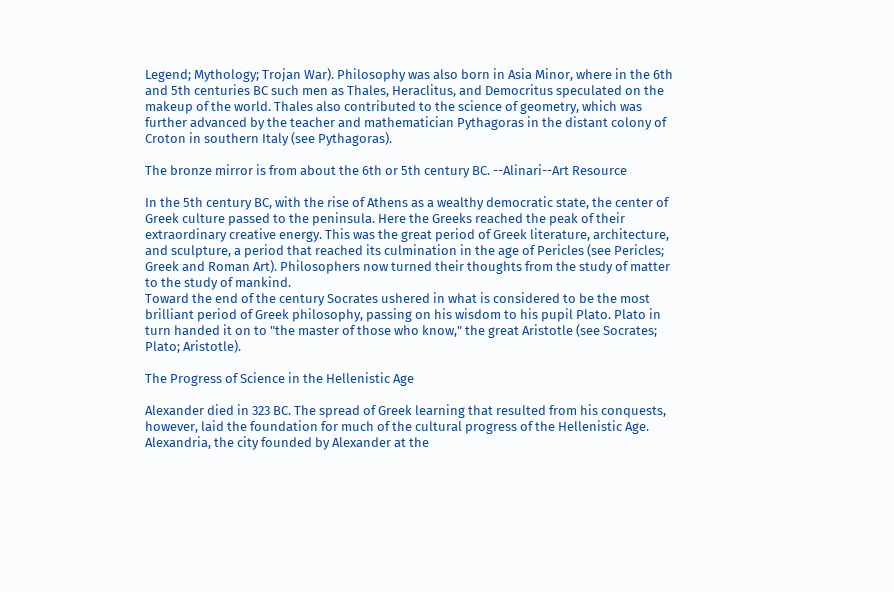Legend; Mythology; Trojan War). Philosophy was also born in Asia Minor, where in the 6th and 5th centuries BC such men as Thales, Heraclitus, and Democritus speculated on the makeup of the world. Thales also contributed to the science of geometry, which was further advanced by the teacher and mathematician Pythagoras in the distant colony of Croton in southern Italy (see Pythagoras).

The bronze mirror is from about the 6th or 5th century BC. --Alinari--Art Resource

In the 5th century BC, with the rise of Athens as a wealthy democratic state, the center of Greek culture passed to the peninsula. Here the Greeks reached the peak of their extraordinary creative energy. This was the great period of Greek literature, architecture, and sculpture, a period that reached its culmination in the age of Pericles (see Pericles; Greek and Roman Art). Philosophers now turned their thoughts from the study of matter to the study of mankind.
Toward the end of the century Socrates ushered in what is considered to be the most brilliant period of Greek philosophy, passing on his wisdom to his pupil Plato. Plato in turn handed it on to "the master of those who know," the great Aristotle (see Socrates; Plato; Aristotle).

The Progress of Science in the Hellenistic Age

Alexander died in 323 BC. The spread of Greek learning that resulted from his conquests, however, laid the foundation for much of the cultural progress of the Hellenistic Age. Alexandria, the city founded by Alexander at the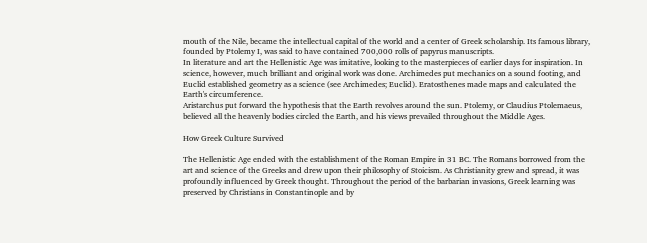mouth of the Nile, became the intellectual capital of the world and a center of Greek scholarship. Its famous library, founded by Ptolemy I, was said to have contained 700,000 rolls of papyrus manuscripts.
In literature and art the Hellenistic Age was imitative, looking to the masterpieces of earlier days for inspiration. In science, however, much brilliant and original work was done. Archimedes put mechanics on a sound footing, and Euclid established geometry as a science (see Archimedes; Euclid). Eratosthenes made maps and calculated the Earth's circumference.
Aristarchus put forward the hypothesis that the Earth revolves around the sun. Ptolemy, or Claudius Ptolemaeus, believed all the heavenly bodies circled the Earth, and his views prevailed throughout the Middle Ages.

How Greek Culture Survived

The Hellenistic Age ended with the establishment of the Roman Empire in 31 BC. The Romans borrowed from the art and science of the Greeks and drew upon their philosophy of Stoicism. As Christianity grew and spread, it was profoundly influenced by Greek thought. Throughout the period of the barbarian invasions, Greek learning was preserved by Christians in Constantinople and by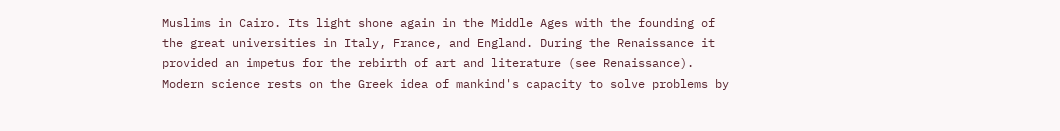Muslims in Cairo. Its light shone again in the Middle Ages with the founding of the great universities in Italy, France, and England. During the Renaissance it provided an impetus for the rebirth of art and literature (see Renaissance). Modern science rests on the Greek idea of mankind's capacity to solve problems by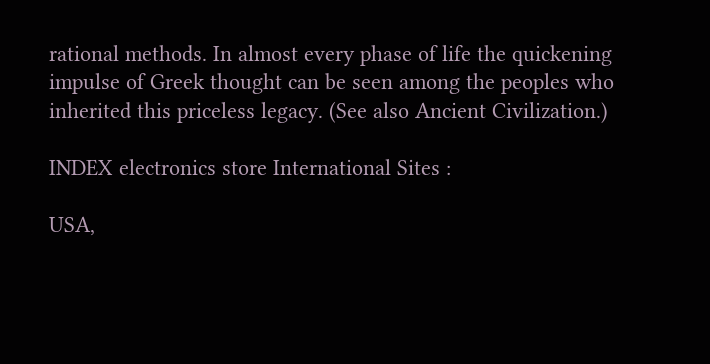rational methods. In almost every phase of life the quickening impulse of Greek thought can be seen among the peoples who inherited this priceless legacy. (See also Ancient Civilization.)

INDEX electronics store International Sites :

USA,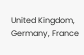United Kingdom, Germany, France